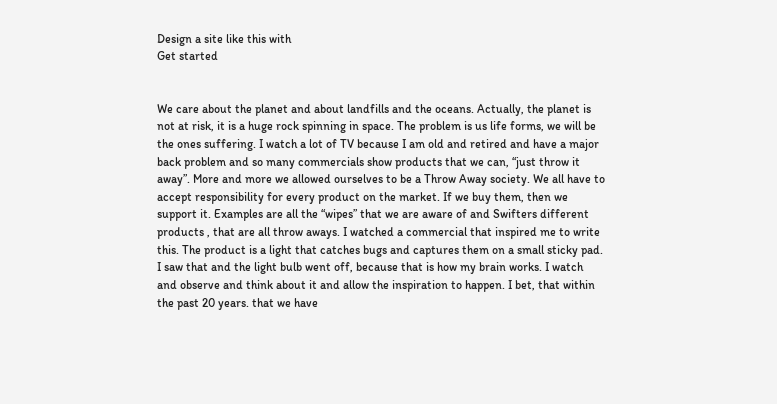Design a site like this with
Get started


We care about the planet and about landfills and the oceans. Actually, the planet is not at risk, it is a huge rock spinning in space. The problem is us life forms, we will be the ones suffering. I watch a lot of TV because I am old and retired and have a major back problem and so many commercials show products that we can, “just throw it away”. More and more we allowed ourselves to be a Throw Away society. We all have to accept responsibility for every product on the market. If we buy them, then we support it. Examples are all the “wipes” that we are aware of and Swifters different products , that are all throw aways. I watched a commercial that inspired me to write this. The product is a light that catches bugs and captures them on a small sticky pad. I saw that and the light bulb went off, because that is how my brain works. I watch and observe and think about it and allow the inspiration to happen. I bet, that within the past 20 years. that we have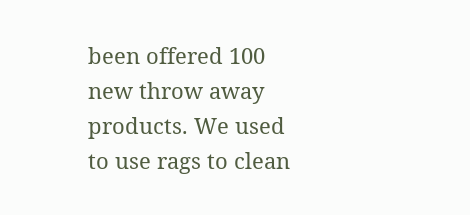been offered 100 new throw away products. We used to use rags to clean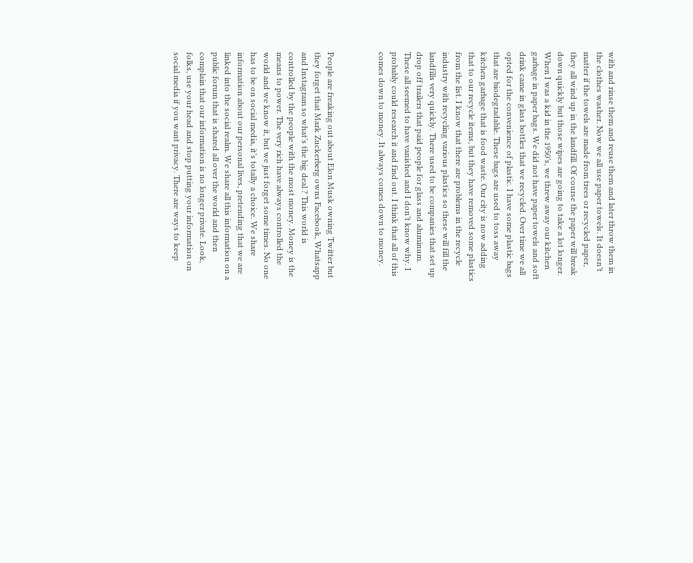with and rinse them and reuse them and later throw them in the clothes washer. Now we all use paper towels. It doesn’t matter if the towels are made from trees or recycled paper, they all wind up in the landfill. Of course the paper will break down quickly but those wipes are going to take a lot longer. When I was a kid in the 1950’s, we threw away our kitchen garbage in paper bags. We did not have paper towels and soft drink came in glass bottles that we recycled. Over time we all opted for the convenience of plastic. I have some plastic bags that are biodegradable. These bags are used to toss away kitchen garbage that is food waste. Our city is now adding that to our recycle items, but they have removed some plastics from the list. I know that there are problems in the recycle industry with recycling various plastics so these will fill the landfills very quickly. There used to be companies that set up drop off trailers that paid people for glass and aluminum. These all seemed to have vanished and I don’t know why. I probably could research it and find out. I think that all of this comes down to money. It always comes down to money.



People are freaking out about Elon Musk owning Twitter but they forget that Mark Zuckerberg owns Facebook, Whatsapp and Instagram so what’s the big deal ? This world is controlled by the people with the most money. Money is the means to power. The very rich have always controlled the world and we know it, but we just forget some times. No one has to be on social media, it’s totally a choice. We share information about our personal lives, pretending that we are linked into the social realm. We share all this information on a public forum that is shared all over the world and then complain that our information is no longer private. Look, folks, use your head and stop putting your information on social media if you want privacy. There are ways to keep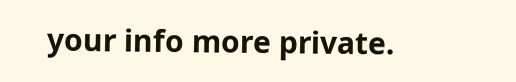your info more private.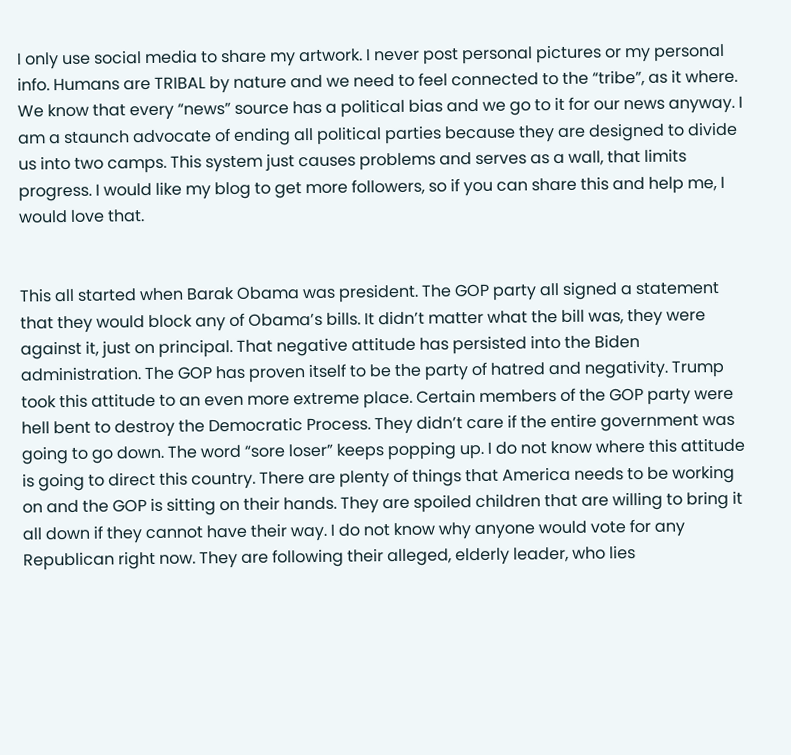I only use social media to share my artwork. I never post personal pictures or my personal info. Humans are TRIBAL by nature and we need to feel connected to the “tribe”, as it where. We know that every “news” source has a political bias and we go to it for our news anyway. I am a staunch advocate of ending all political parties because they are designed to divide us into two camps. This system just causes problems and serves as a wall, that limits progress. I would like my blog to get more followers, so if you can share this and help me, I would love that.


This all started when Barak Obama was president. The GOP party all signed a statement that they would block any of Obama’s bills. It didn’t matter what the bill was, they were against it, just on principal. That negative attitude has persisted into the Biden administration. The GOP has proven itself to be the party of hatred and negativity. Trump took this attitude to an even more extreme place. Certain members of the GOP party were hell bent to destroy the Democratic Process. They didn’t care if the entire government was going to go down. The word “sore loser” keeps popping up. I do not know where this attitude is going to direct this country. There are plenty of things that America needs to be working on and the GOP is sitting on their hands. They are spoiled children that are willing to bring it all down if they cannot have their way. I do not know why anyone would vote for any Republican right now. They are following their alleged, elderly leader, who lies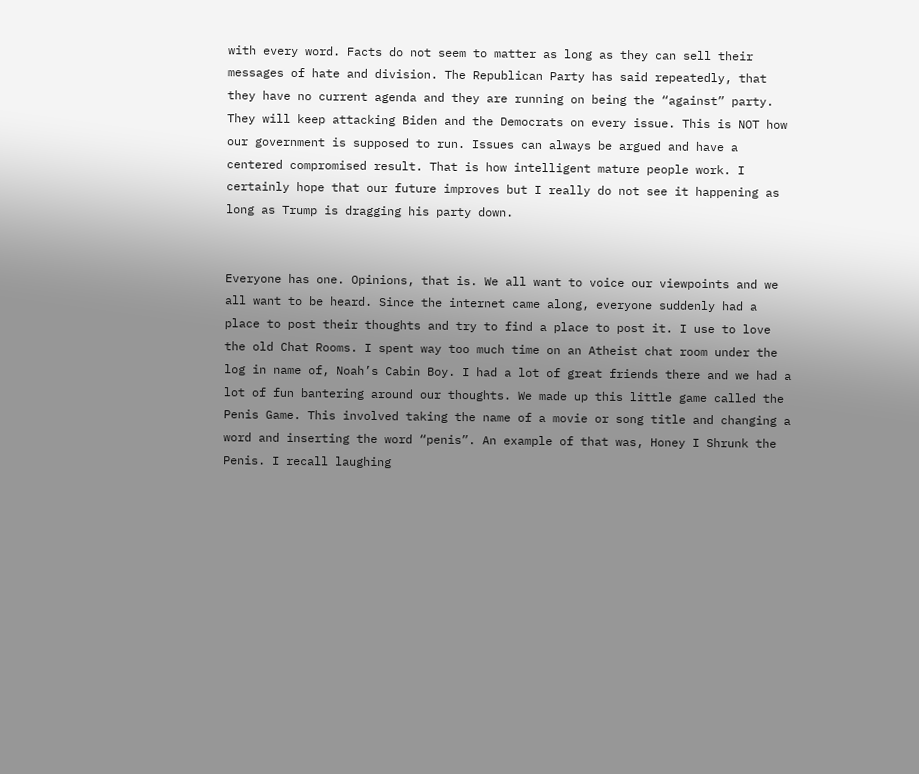with every word. Facts do not seem to matter as long as they can sell their messages of hate and division. The Republican Party has said repeatedly, that they have no current agenda and they are running on being the “against” party. They will keep attacking Biden and the Democrats on every issue. This is NOT how our government is supposed to run. Issues can always be argued and have a centered compromised result. That is how intelligent mature people work. I certainly hope that our future improves but I really do not see it happening as long as Trump is dragging his party down.


Everyone has one. Opinions, that is. We all want to voice our viewpoints and we all want to be heard. Since the internet came along, everyone suddenly had a place to post their thoughts and try to find a place to post it. I use to love the old Chat Rooms. I spent way too much time on an Atheist chat room under the log in name of, Noah’s Cabin Boy. I had a lot of great friends there and we had a lot of fun bantering around our thoughts. We made up this little game called the Penis Game. This involved taking the name of a movie or song title and changing a word and inserting the word “penis”. An example of that was, Honey I Shrunk the Penis. I recall laughing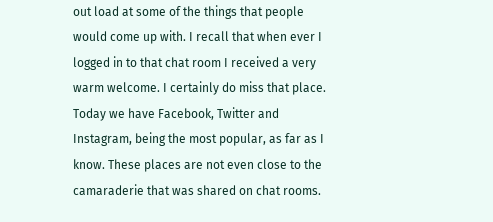out load at some of the things that people would come up with. I recall that when ever I logged in to that chat room I received a very warm welcome. I certainly do miss that place. Today we have Facebook, Twitter and Instagram, being the most popular, as far as I know. These places are not even close to the camaraderie that was shared on chat rooms.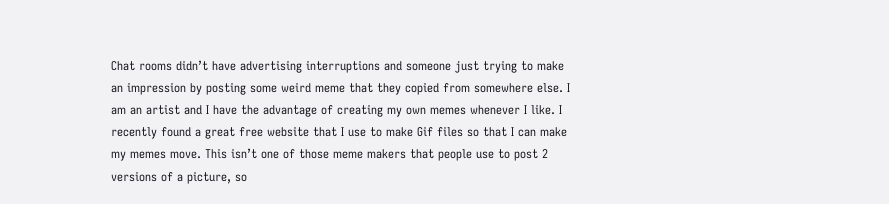Chat rooms didn’t have advertising interruptions and someone just trying to make an impression by posting some weird meme that they copied from somewhere else. I am an artist and I have the advantage of creating my own memes whenever I like. I recently found a great free website that I use to make Gif files so that I can make my memes move. This isn’t one of those meme makers that people use to post 2 versions of a picture, so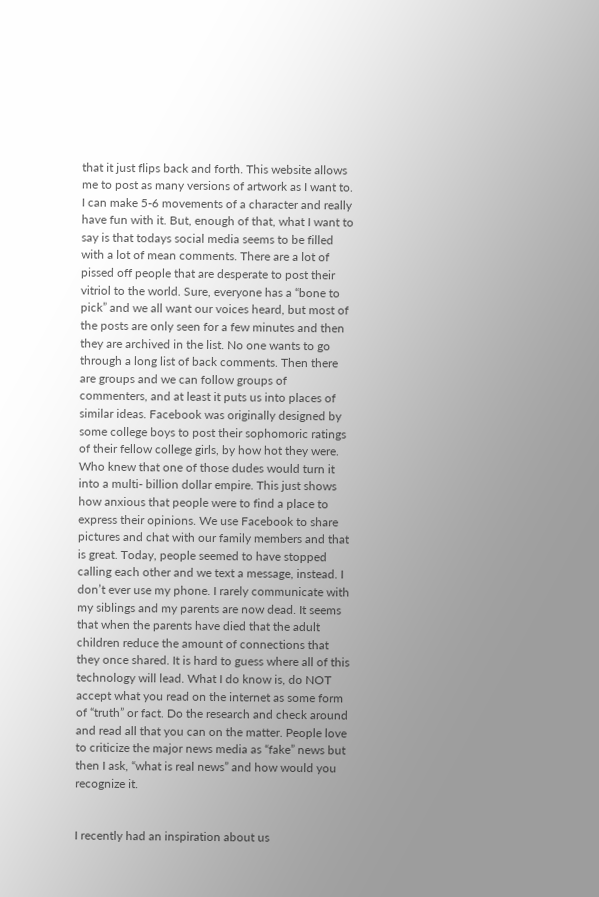that it just flips back and forth. This website allows me to post as many versions of artwork as I want to. I can make 5-6 movements of a character and really have fun with it. But, enough of that, what I want to say is that todays social media seems to be filled with a lot of mean comments. There are a lot of pissed off people that are desperate to post their vitriol to the world. Sure, everyone has a “bone to pick” and we all want our voices heard, but most of the posts are only seen for a few minutes and then they are archived in the list. No one wants to go through a long list of back comments. Then there are groups and we can follow groups of commenters, and at least it puts us into places of similar ideas. Facebook was originally designed by some college boys to post their sophomoric ratings of their fellow college girls, by how hot they were. Who knew that one of those dudes would turn it into a multi- billion dollar empire. This just shows how anxious that people were to find a place to express their opinions. We use Facebook to share pictures and chat with our family members and that is great. Today, people seemed to have stopped calling each other and we text a message, instead. I don’t ever use my phone. I rarely communicate with my siblings and my parents are now dead. It seems that when the parents have died that the adult children reduce the amount of connections that they once shared. It is hard to guess where all of this technology will lead. What I do know is, do NOT accept what you read on the internet as some form of “truth” or fact. Do the research and check around and read all that you can on the matter. People love to criticize the major news media as “fake” news but then I ask, “what is real news” and how would you recognize it.


I recently had an inspiration about us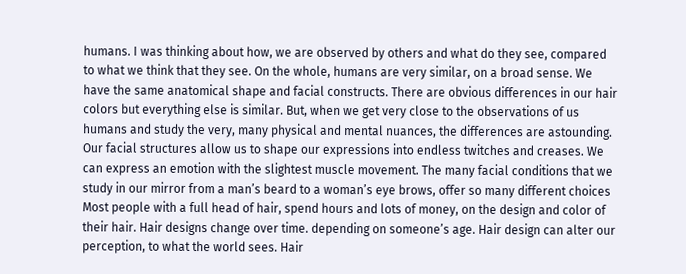humans. I was thinking about how, we are observed by others and what do they see, compared to what we think that they see. On the whole, humans are very similar, on a broad sense. We have the same anatomical shape and facial constructs. There are obvious differences in our hair colors but everything else is similar. But, when we get very close to the observations of us humans and study the very, many physical and mental nuances, the differences are astounding. Our facial structures allow us to shape our expressions into endless twitches and creases. We can express an emotion with the slightest muscle movement. The many facial conditions that we study in our mirror from a man’s beard to a woman’s eye brows, offer so many different choices Most people with a full head of hair, spend hours and lots of money, on the design and color of their hair. Hair designs change over time. depending on someone’s age. Hair design can alter our perception, to what the world sees. Hair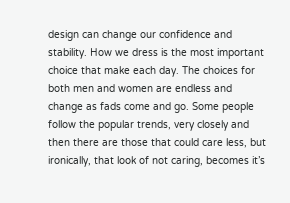design can change our confidence and stability. How we dress is the most important choice that make each day. The choices for both men and women are endless and change as fads come and go. Some people follow the popular trends, very closely and then there are those that could care less, but ironically, that look of not caring, becomes it’s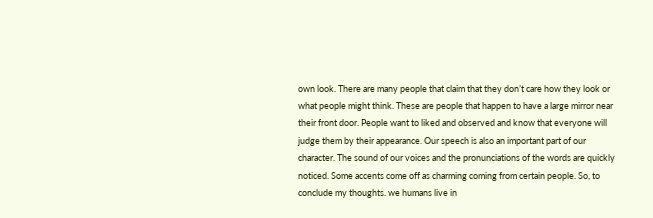own look. There are many people that claim that they don’t care how they look or what people might think. These are people that happen to have a large mirror near their front door. People want to liked and observed and know that everyone will judge them by their appearance. Our speech is also an important part of our character. The sound of our voices and the pronunciations of the words are quickly noticed. Some accents come off as charming coming from certain people. So, to conclude my thoughts. we humans live in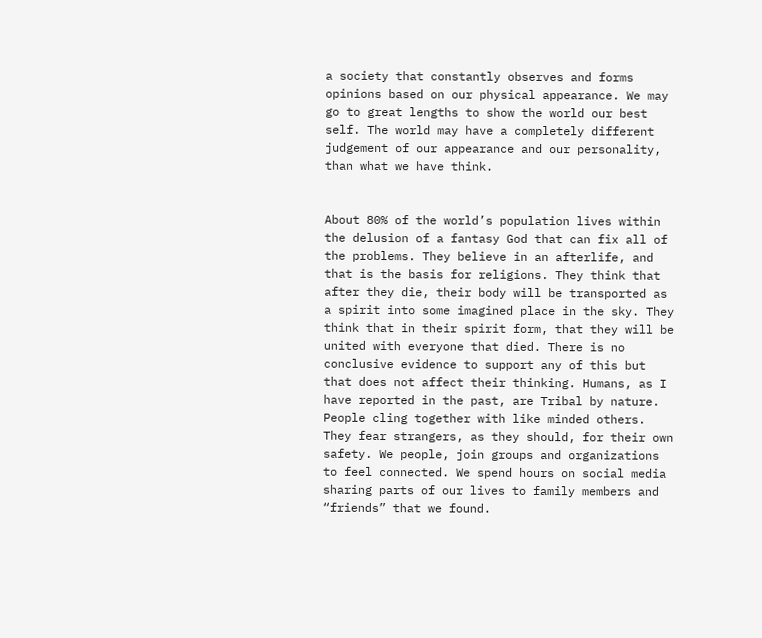a society that constantly observes and forms opinions based on our physical appearance. We may go to great lengths to show the world our best self. The world may have a completely different judgement of our appearance and our personality, than what we have think.


About 80% of the world’s population lives within the delusion of a fantasy God that can fix all of the problems. They believe in an afterlife, and that is the basis for religions. They think that after they die, their body will be transported as a spirit into some imagined place in the sky. They think that in their spirit form, that they will be united with everyone that died. There is no conclusive evidence to support any of this but that does not affect their thinking. Humans, as I have reported in the past, are Tribal by nature. People cling together with like minded others. They fear strangers, as they should, for their own safety. We people, join groups and organizations to feel connected. We spend hours on social media sharing parts of our lives to family members and “friends” that we found.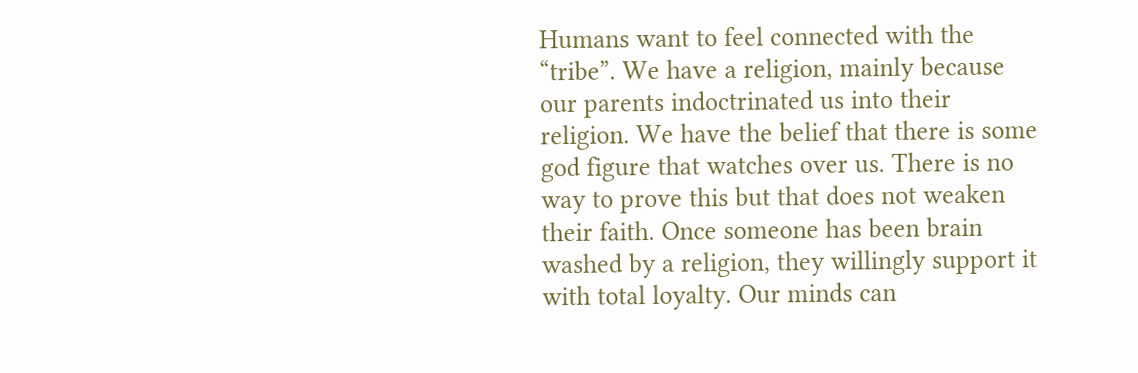Humans want to feel connected with the “tribe”. We have a religion, mainly because our parents indoctrinated us into their religion. We have the belief that there is some god figure that watches over us. There is no way to prove this but that does not weaken their faith. Once someone has been brain washed by a religion, they willingly support it with total loyalty. Our minds can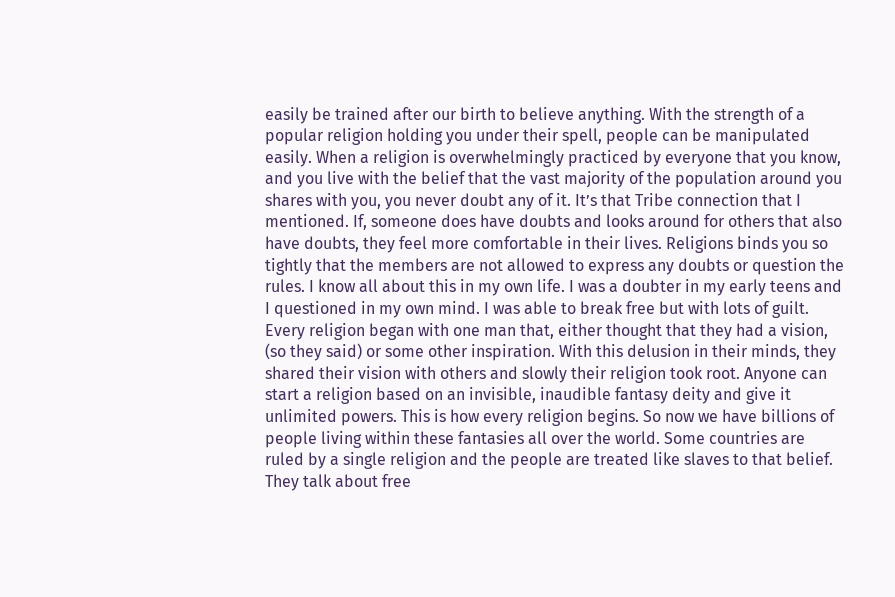easily be trained after our birth to believe anything. With the strength of a popular religion holding you under their spell, people can be manipulated easily. When a religion is overwhelmingly practiced by everyone that you know, and you live with the belief that the vast majority of the population around you shares with you, you never doubt any of it. It’s that Tribe connection that I mentioned. If, someone does have doubts and looks around for others that also have doubts, they feel more comfortable in their lives. Religions binds you so tightly that the members are not allowed to express any doubts or question the rules. I know all about this in my own life. I was a doubter in my early teens and I questioned in my own mind. I was able to break free but with lots of guilt. Every religion began with one man that, either thought that they had a vision, (so they said) or some other inspiration. With this delusion in their minds, they shared their vision with others and slowly their religion took root. Anyone can start a religion based on an invisible, inaudible fantasy deity and give it unlimited powers. This is how every religion begins. So now we have billions of people living within these fantasies all over the world. Some countries are ruled by a single religion and the people are treated like slaves to that belief. They talk about free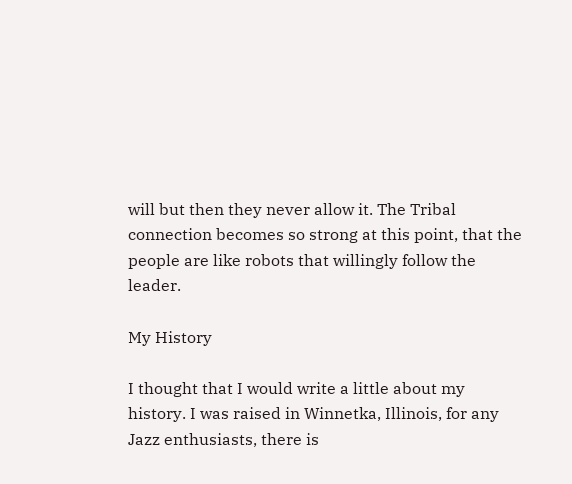will but then they never allow it. The Tribal connection becomes so strong at this point, that the people are like robots that willingly follow the leader.

My History

I thought that I would write a little about my history. I was raised in Winnetka, Illinois, for any Jazz enthusiasts, there is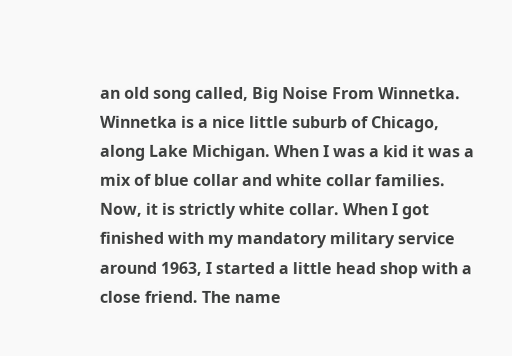an old song called, Big Noise From Winnetka. Winnetka is a nice little suburb of Chicago, along Lake Michigan. When I was a kid it was a mix of blue collar and white collar families. Now, it is strictly white collar. When I got finished with my mandatory military service around 1963, I started a little head shop with a close friend. The name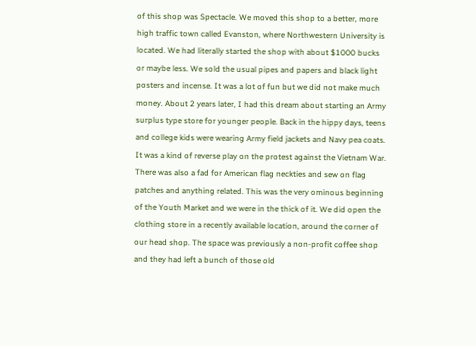of this shop was Spectacle. We moved this shop to a better, more high traffic town called Evanston, where Northwestern University is located. We had literally started the shop with about $1000 bucks or maybe less. We sold the usual pipes and papers and black light posters and incense. It was a lot of fun but we did not make much money. About 2 years later, I had this dream about starting an Army surplus type store for younger people. Back in the hippy days, teens and college kids were wearing Army field jackets and Navy pea coats. It was a kind of reverse play on the protest against the Vietnam War. There was also a fad for American flag neckties and sew on flag patches and anything related. This was the very ominous beginning of the Youth Market and we were in the thick of it. We did open the clothing store in a recently available location, around the corner of our head shop. The space was previously a non-profit coffee shop and they had left a bunch of those old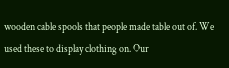wooden cable spools that people made table out of. We used these to display clothing on. Our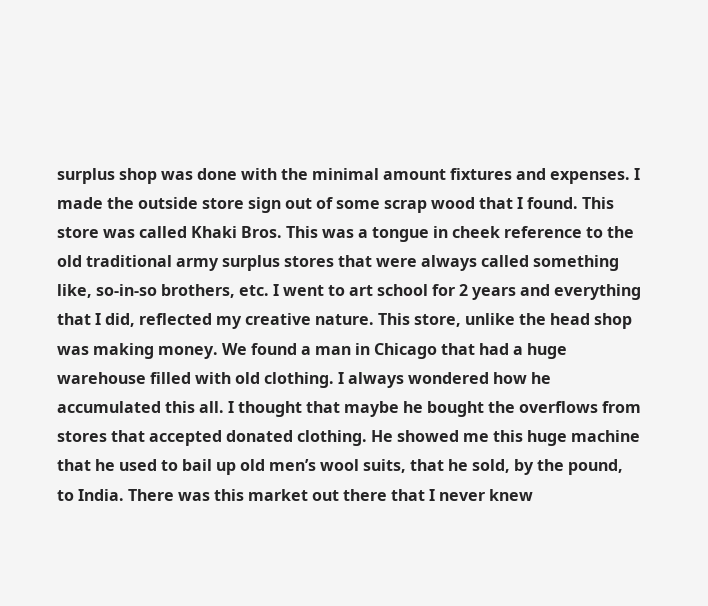surplus shop was done with the minimal amount fixtures and expenses. I made the outside store sign out of some scrap wood that I found. This store was called Khaki Bros. This was a tongue in cheek reference to the old traditional army surplus stores that were always called something like, so-in-so brothers, etc. I went to art school for 2 years and everything that I did, reflected my creative nature. This store, unlike the head shop was making money. We found a man in Chicago that had a huge warehouse filled with old clothing. I always wondered how he accumulated this all. I thought that maybe he bought the overflows from stores that accepted donated clothing. He showed me this huge machine that he used to bail up old men’s wool suits, that he sold, by the pound, to India. There was this market out there that I never knew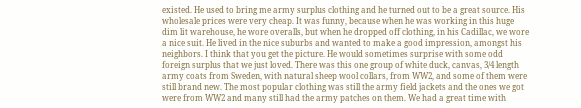existed. He used to bring me army surplus clothing and he turned out to be a great source. His wholesale prices were very cheap. It was funny, because when he was working in this huge dim lit warehouse, he wore overalls, but when he dropped off clothing, in his Cadillac, we wore a nice suit. He lived in the nice suburbs and wanted to make a good impression, amongst his neighbors. I think that you get the picture. He would sometimes surprise with some odd foreign surplus that we just loved. There was this one group of white duck, canvas, 3/4 length army coats from Sweden, with natural sheep wool collars, from WW2, and some of them were still brand new. The most popular clothing was still the army field jackets and the ones we got were from WW2 and many still had the army patches on them. We had a great time with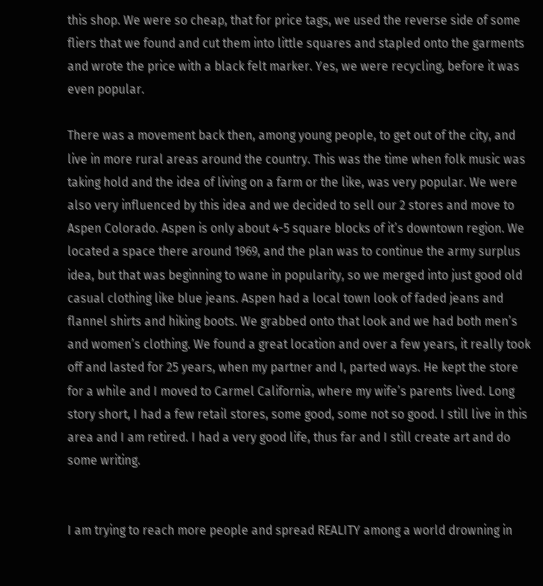this shop. We were so cheap, that for price tags, we used the reverse side of some fliers that we found and cut them into little squares and stapled onto the garments and wrote the price with a black felt marker. Yes, we were recycling, before it was even popular.

There was a movement back then, among young people, to get out of the city, and live in more rural areas around the country. This was the time when folk music was taking hold and the idea of living on a farm or the like, was very popular. We were also very influenced by this idea and we decided to sell our 2 stores and move to Aspen Colorado. Aspen is only about 4-5 square blocks of it’s downtown region. We located a space there around 1969, and the plan was to continue the army surplus idea, but that was beginning to wane in popularity, so we merged into just good old casual clothing like blue jeans. Aspen had a local town look of faded jeans and flannel shirts and hiking boots. We grabbed onto that look and we had both men’s and women’s clothing. We found a great location and over a few years, it really took off and lasted for 25 years, when my partner and I, parted ways. He kept the store for a while and I moved to Carmel California, where my wife’s parents lived. Long story short, I had a few retail stores, some good, some not so good. I still live in this area and I am retired. I had a very good life, thus far and I still create art and do some writing.


I am trying to reach more people and spread REALITY among a world drowning in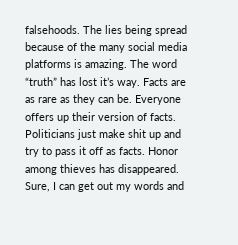falsehoods. The lies being spread because of the many social media platforms is amazing. The word “truth” has lost it’s way. Facts are as rare as they can be. Everyone offers up their version of facts. Politicians just make shit up and try to pass it off as facts. Honor among thieves has disappeared. Sure, I can get out my words and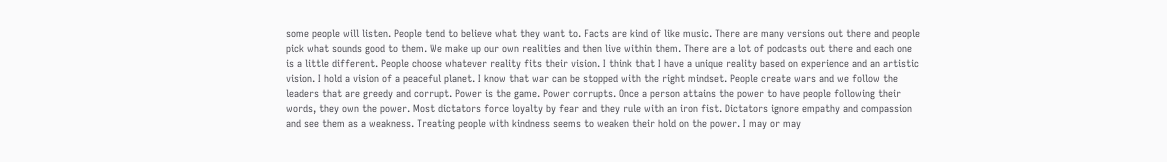some people will listen. People tend to believe what they want to. Facts are kind of like music. There are many versions out there and people pick what sounds good to them. We make up our own realities and then live within them. There are a lot of podcasts out there and each one is a little different. People choose whatever reality fits their vision. I think that I have a unique reality based on experience and an artistic vision. I hold a vision of a peaceful planet. I know that war can be stopped with the right mindset. People create wars and we follow the leaders that are greedy and corrupt. Power is the game. Power corrupts. Once a person attains the power to have people following their words, they own the power. Most dictators force loyalty by fear and they rule with an iron fist. Dictators ignore empathy and compassion and see them as a weakness. Treating people with kindness seems to weaken their hold on the power. I may or may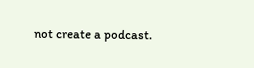not create a podcast.